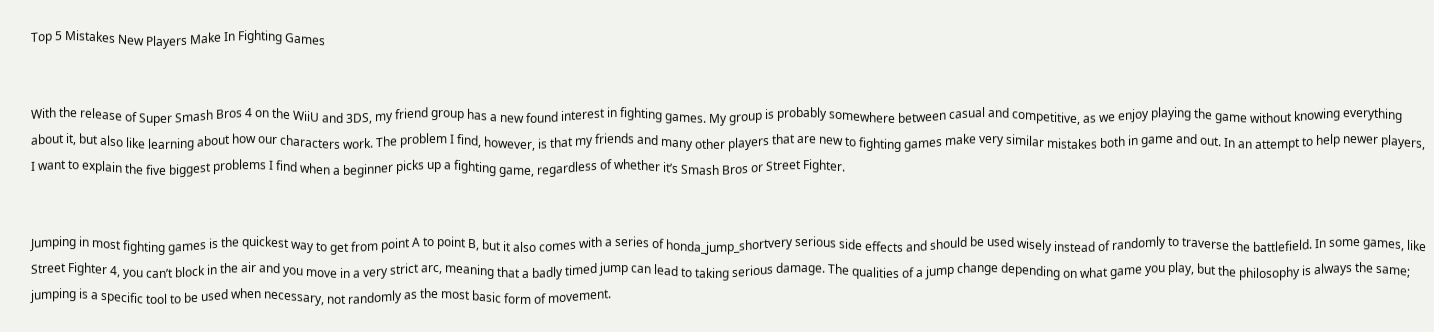Top 5 Mistakes New Players Make In Fighting Games


With the release of Super Smash Bros 4 on the WiiU and 3DS, my friend group has a new found interest in fighting games. My group is probably somewhere between casual and competitive, as we enjoy playing the game without knowing everything about it, but also like learning about how our characters work. The problem I find, however, is that my friends and many other players that are new to fighting games make very similar mistakes both in game and out. In an attempt to help newer players, I want to explain the five biggest problems I find when a beginner picks up a fighting game, regardless of whether it’s Smash Bros or Street Fighter.


Jumping in most fighting games is the quickest way to get from point A to point B, but it also comes with a series of honda_jump_shortvery serious side effects and should be used wisely instead of randomly to traverse the battlefield. In some games, like Street Fighter 4, you can’t block in the air and you move in a very strict arc, meaning that a badly timed jump can lead to taking serious damage. The qualities of a jump change depending on what game you play, but the philosophy is always the same; jumping is a specific tool to be used when necessary, not randomly as the most basic form of movement.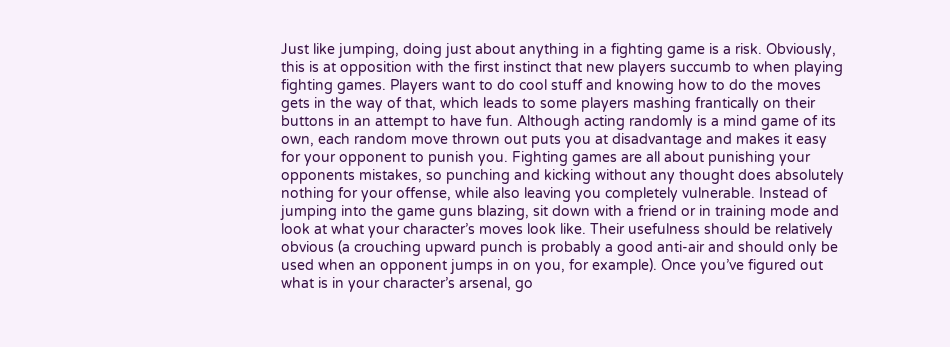Just like jumping, doing just about anything in a fighting game is a risk. Obviously, this is at opposition with the first instinct that new players succumb to when playing fighting games. Players want to do cool stuff and knowing how to do the moves gets in the way of that, which leads to some players mashing frantically on their buttons in an attempt to have fun. Although acting randomly is a mind game of its own, each random move thrown out puts you at disadvantage and makes it easy for your opponent to punish you. Fighting games are all about punishing your opponents mistakes, so punching and kicking without any thought does absolutely nothing for your offense, while also leaving you completely vulnerable. Instead of jumping into the game guns blazing, sit down with a friend or in training mode and look at what your character’s moves look like. Their usefulness should be relatively obvious (a crouching upward punch is probably a good anti-air and should only be used when an opponent jumps in on you, for example). Once you’ve figured out what is in your character’s arsenal, go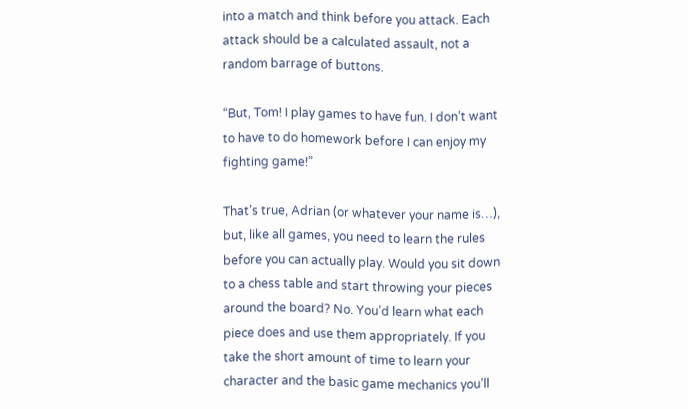into a match and think before you attack. Each attack should be a calculated assault, not a random barrage of buttons.

“But, Tom! I play games to have fun. I don’t want to have to do homework before I can enjoy my fighting game!”

That’s true, Adrian (or whatever your name is…), but, like all games, you need to learn the rules before you can actually play. Would you sit down to a chess table and start throwing your pieces around the board? No. You’d learn what each piece does and use them appropriately. If you take the short amount of time to learn your character and the basic game mechanics you’ll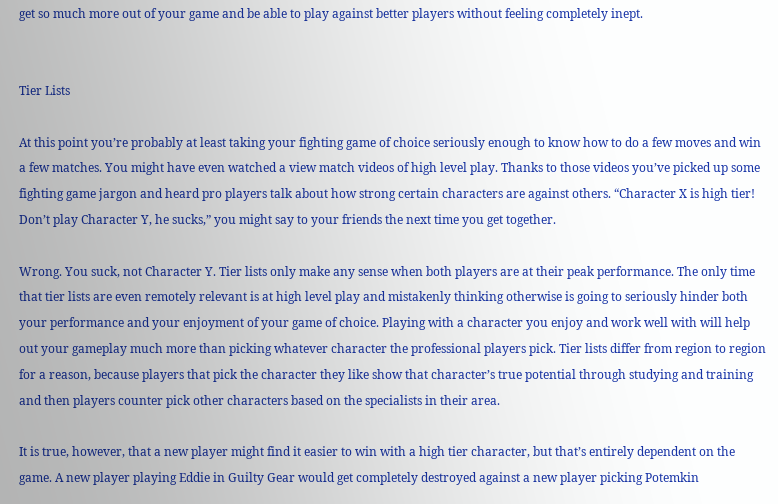get so much more out of your game and be able to play against better players without feeling completely inept.


Tier Lists

At this point you’re probably at least taking your fighting game of choice seriously enough to know how to do a few moves and win a few matches. You might have even watched a view match videos of high level play. Thanks to those videos you’ve picked up some fighting game jargon and heard pro players talk about how strong certain characters are against others. “Character X is high tier! Don’t play Character Y, he sucks,” you might say to your friends the next time you get together.

Wrong. You suck, not Character Y. Tier lists only make any sense when both players are at their peak performance. The only time that tier lists are even remotely relevant is at high level play and mistakenly thinking otherwise is going to seriously hinder both your performance and your enjoyment of your game of choice. Playing with a character you enjoy and work well with will help out your gameplay much more than picking whatever character the professional players pick. Tier lists differ from region to region for a reason, because players that pick the character they like show that character’s true potential through studying and training and then players counter pick other characters based on the specialists in their area.

It is true, however, that a new player might find it easier to win with a high tier character, but that’s entirely dependent on the game. A new player playing Eddie in Guilty Gear would get completely destroyed against a new player picking Potemkin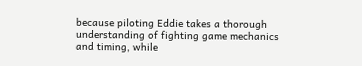because piloting Eddie takes a thorough understanding of fighting game mechanics and timing, while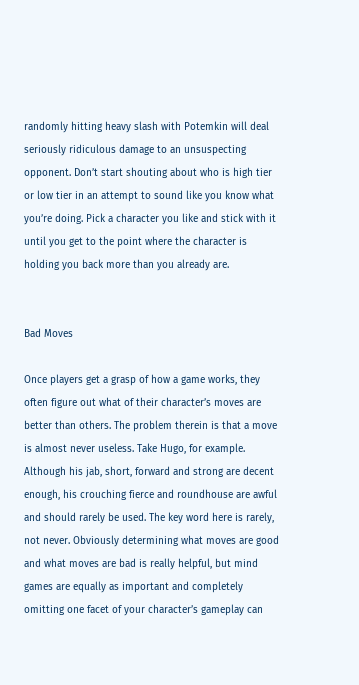randomly hitting heavy slash with Potemkin will deal seriously ridiculous damage to an unsuspecting opponent. Don’t start shouting about who is high tier or low tier in an attempt to sound like you know what you’re doing. Pick a character you like and stick with it until you get to the point where the character is holding you back more than you already are.


Bad Moves

Once players get a grasp of how a game works, they often figure out what of their character’s moves are better than others. The problem therein is that a move is almost never useless. Take Hugo, for example. Although his jab, short, forward and strong are decent enough, his crouching fierce and roundhouse are awful and should rarely be used. The key word here is rarely, not never. Obviously determining what moves are good and what moves are bad is really helpful, but mind games are equally as important and completely omitting one facet of your character’s gameplay can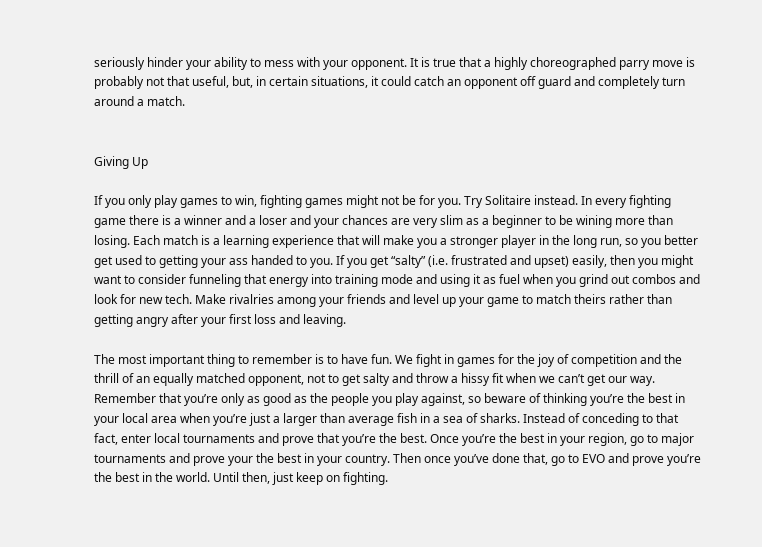seriously hinder your ability to mess with your opponent. It is true that a highly choreographed parry move is probably not that useful, but, in certain situations, it could catch an opponent off guard and completely turn around a match.


Giving Up

If you only play games to win, fighting games might not be for you. Try Solitaire instead. In every fighting game there is a winner and a loser and your chances are very slim as a beginner to be wining more than losing. Each match is a learning experience that will make you a stronger player in the long run, so you better get used to getting your ass handed to you. If you get “salty” (i.e. frustrated and upset) easily, then you might want to consider funneling that energy into training mode and using it as fuel when you grind out combos and look for new tech. Make rivalries among your friends and level up your game to match theirs rather than getting angry after your first loss and leaving.

The most important thing to remember is to have fun. We fight in games for the joy of competition and the thrill of an equally matched opponent, not to get salty and throw a hissy fit when we can’t get our way. Remember that you’re only as good as the people you play against, so beware of thinking you’re the best in your local area when you’re just a larger than average fish in a sea of sharks. Instead of conceding to that fact, enter local tournaments and prove that you’re the best. Once you’re the best in your region, go to major tournaments and prove your the best in your country. Then once you’ve done that, go to EVO and prove you’re the best in the world. Until then, just keep on fighting.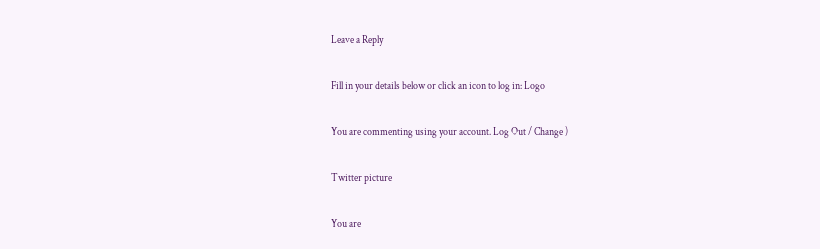Leave a Reply

Fill in your details below or click an icon to log in: Logo

You are commenting using your account. Log Out / Change )

Twitter picture

You are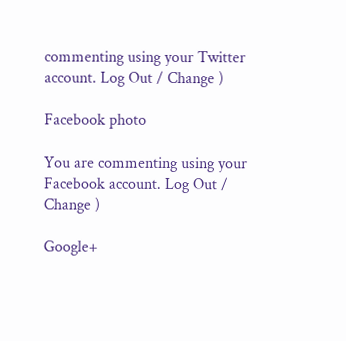commenting using your Twitter account. Log Out / Change )

Facebook photo

You are commenting using your Facebook account. Log Out / Change )

Google+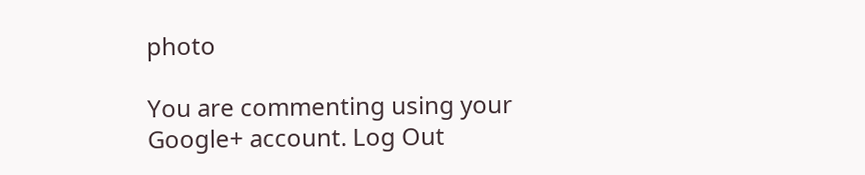photo

You are commenting using your Google+ account. Log Out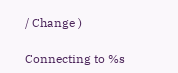/ Change )

Connecting to %s